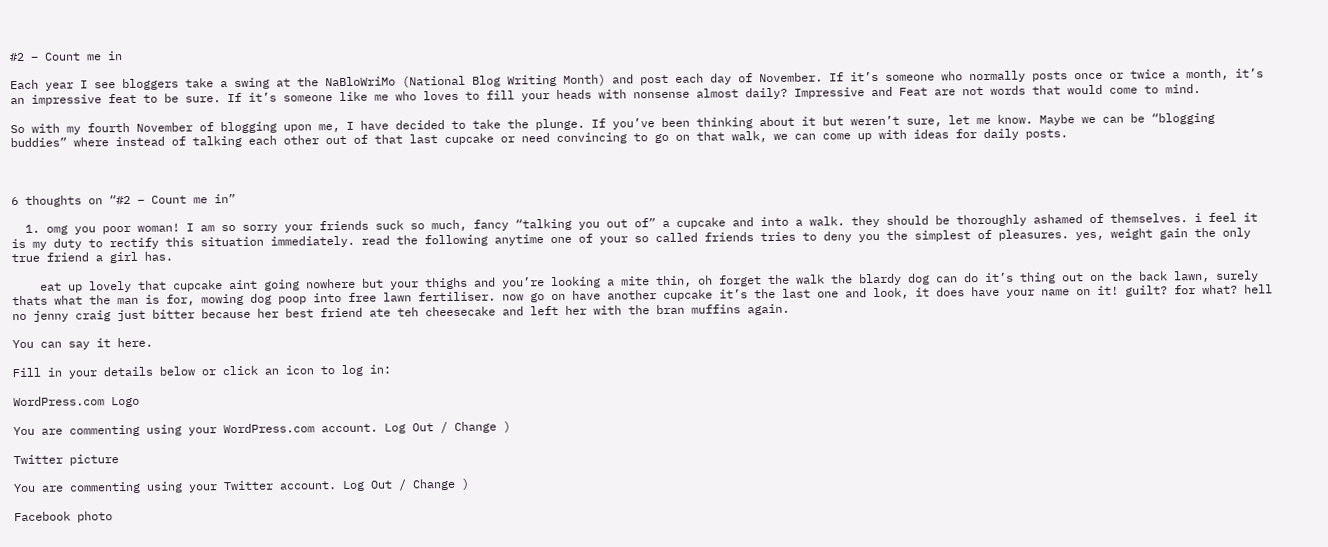#2 – Count me in

Each year I see bloggers take a swing at the NaBloWriMo (National Blog Writing Month) and post each day of November. If it’s someone who normally posts once or twice a month, it’s an impressive feat to be sure. If it’s someone like me who loves to fill your heads with nonsense almost daily? Impressive and Feat are not words that would come to mind.

So with my fourth November of blogging upon me, I have decided to take the plunge. If you’ve been thinking about it but weren’t sure, let me know. Maybe we can be “blogging buddies” where instead of talking each other out of that last cupcake or need convincing to go on that walk, we can come up with ideas for daily posts.



6 thoughts on “#2 – Count me in”

  1. omg you poor woman! I am so sorry your friends suck so much, fancy “talking you out of” a cupcake and into a walk. they should be thoroughly ashamed of themselves. i feel it is my duty to rectify this situation immediately. read the following anytime one of your so called friends tries to deny you the simplest of pleasures. yes, weight gain the only true friend a girl has.

    eat up lovely that cupcake aint going nowhere but your thighs and you’re looking a mite thin, oh forget the walk the blardy dog can do it’s thing out on the back lawn, surely thats what the man is for, mowing dog poop into free lawn fertiliser. now go on have another cupcake it’s the last one and look, it does have your name on it! guilt? for what? hell no jenny craig just bitter because her best friend ate teh cheesecake and left her with the bran muffins again.

You can say it here.

Fill in your details below or click an icon to log in:

WordPress.com Logo

You are commenting using your WordPress.com account. Log Out / Change )

Twitter picture

You are commenting using your Twitter account. Log Out / Change )

Facebook photo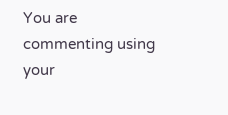You are commenting using your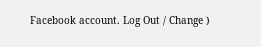Facebook account. Log Out / Change )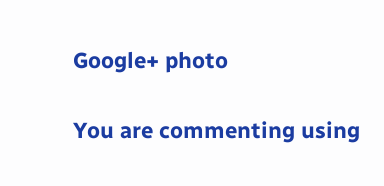Google+ photo

You are commenting using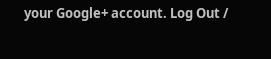your Google+ account. Log Out /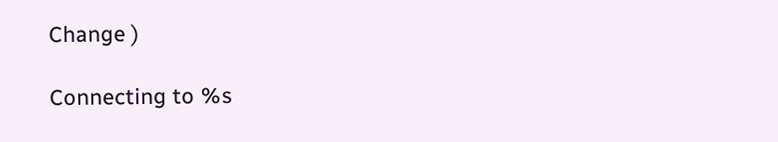Change )

Connecting to %s